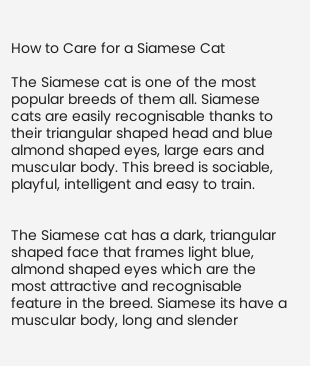How to Care for a Siamese Cat

The Siamese cat is one of the most popular breeds of them all. Siamese cats are easily recognisable thanks to their triangular shaped head and blue almond shaped eyes, large ears and muscular body. This breed is sociable, playful, intelligent and easy to train.


The Siamese cat has a dark, triangular shaped face that frames light blue, almond shaped eyes which are the most attractive and recognisable feature in the breed. Siamese its have a muscular body, long and slender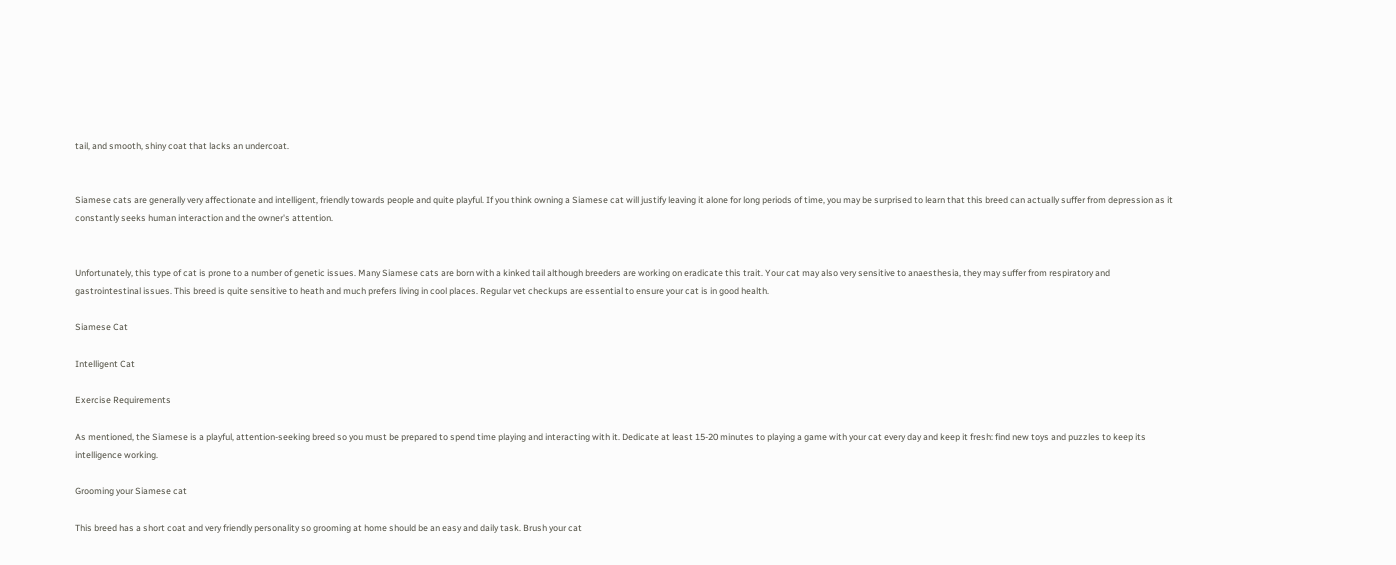tail, and smooth, shiny coat that lacks an undercoat.


Siamese cats are generally very affectionate and intelligent, friendly towards people and quite playful. If you think owning a Siamese cat will justify leaving it alone for long periods of time, you may be surprised to learn that this breed can actually suffer from depression as it constantly seeks human interaction and the owner's attention.


Unfortunately, this type of cat is prone to a number of genetic issues. Many Siamese cats are born with a kinked tail although breeders are working on eradicate this trait. Your cat may also very sensitive to anaesthesia, they may suffer from respiratory and gastrointestinal issues. This breed is quite sensitive to heath and much prefers living in cool places. Regular vet checkups are essential to ensure your cat is in good health.

Siamese Cat

Intelligent Cat

Exercise Requirements

As mentioned, the Siamese is a playful, attention-seeking breed so you must be prepared to spend time playing and interacting with it. Dedicate at least 15-20 minutes to playing a game with your cat every day and keep it fresh: find new toys and puzzles to keep its intelligence working.

Grooming your Siamese cat

This breed has a short coat and very friendly personality so grooming at home should be an easy and daily task. Brush your cat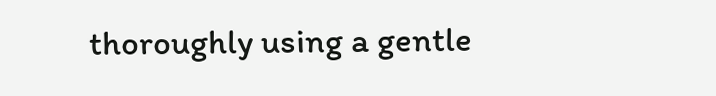thoroughly using a gentle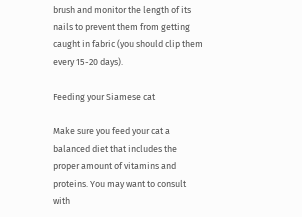brush and monitor the length of its nails to prevent them from getting caught in fabric (you should clip them every 15-20 days).

Feeding your Siamese cat

Make sure you feed your cat a balanced diet that includes the proper amount of vitamins and proteins. You may want to consult with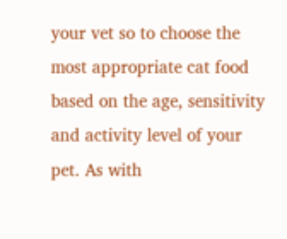your vet so to choose the most appropriate cat food based on the age, sensitivity and activity level of your pet. As with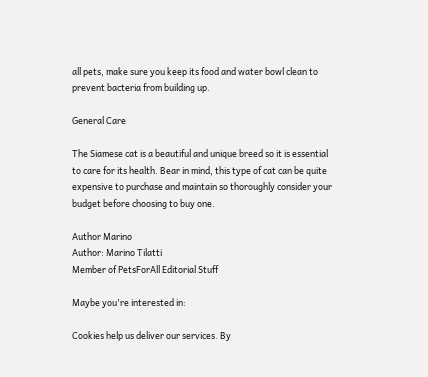all pets, make sure you keep its food and water bowl clean to prevent bacteria from building up.

General Care

The Siamese cat is a beautiful and unique breed so it is essential to care for its health. Bear in mind, this type of cat can be quite expensive to purchase and maintain so thoroughly consider your budget before choosing to buy one.

Author Marino
Author: Marino Tilatti
Member of PetsForAll Editorial Stuff

Maybe you're interested in:

Cookies help us deliver our services. By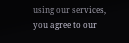using our services, you agree to our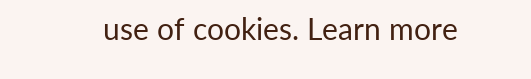use of cookies. Learn more